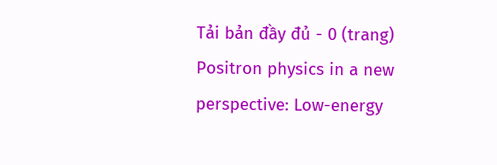Tải bản đầy đủ - 0 (trang)
Positron physics in a new perspective: Low-energy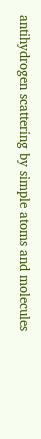antihydrogen scattering by simple atoms and molecules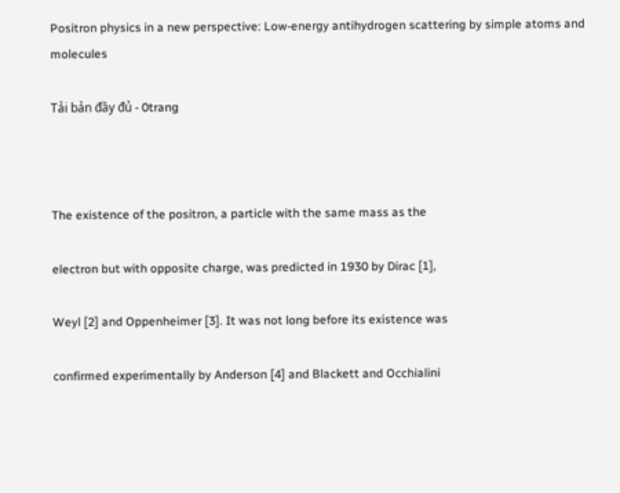Positron physics in a new perspective: Low-energy antihydrogen scattering by simple atoms and molecules

Tải bản đầy đủ - 0trang



The existence of the positron, a particle with the same mass as the

electron but with opposite charge, was predicted in 1930 by Dirac [1],

Weyl [2] and Oppenheimer [3]. It was not long before its existence was

confirmed experimentally by Anderson [4] and Blackett and Occhialini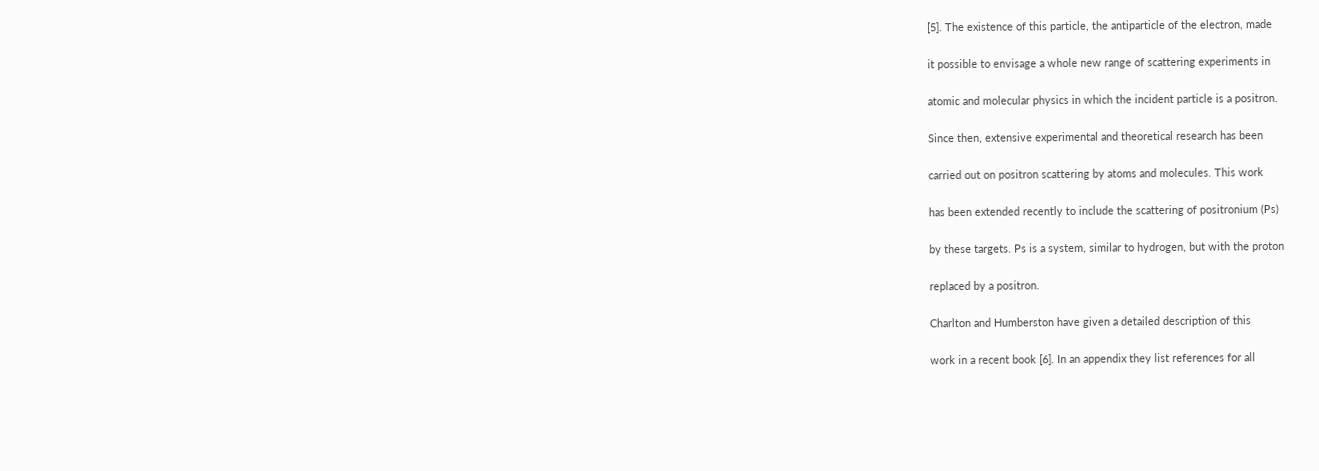[5]. The existence of this particle, the antiparticle of the electron, made

it possible to envisage a whole new range of scattering experiments in

atomic and molecular physics in which the incident particle is a positron.

Since then, extensive experimental and theoretical research has been

carried out on positron scattering by atoms and molecules. This work

has been extended recently to include the scattering of positronium (Ps)

by these targets. Ps is a system, similar to hydrogen, but with the proton

replaced by a positron.

Charlton and Humberston have given a detailed description of this

work in a recent book [6]. In an appendix they list references for all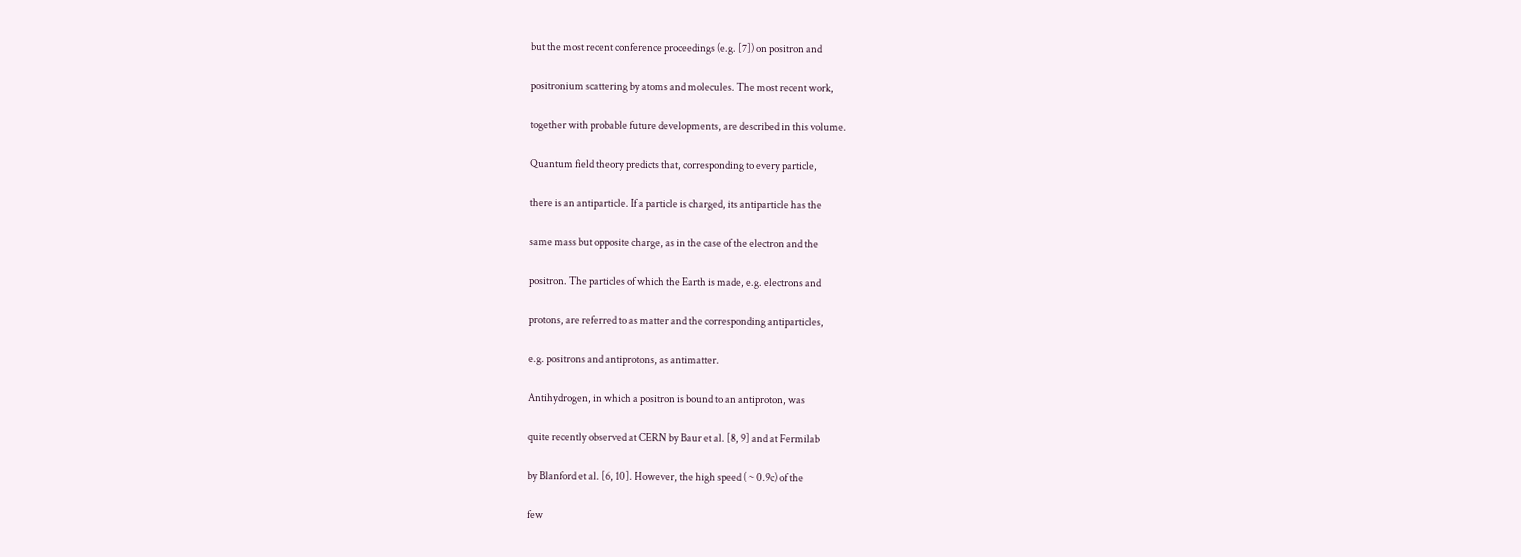but the most recent conference proceedings (e.g. [7]) on positron and

positronium scattering by atoms and molecules. The most recent work,

together with probable future developments, are described in this volume.

Quantum field theory predicts that, corresponding to every particle,

there is an antiparticle. If a particle is charged, its antiparticle has the

same mass but opposite charge, as in the case of the electron and the

positron. The particles of which the Earth is made, e.g. electrons and

protons, are referred to as matter and the corresponding antiparticles,

e.g. positrons and antiprotons, as antimatter.

Antihydrogen, in which a positron is bound to an antiproton, was

quite recently observed at CERN by Baur et al. [8, 9] and at Fermilab

by Blanford et al. [6, 10]. However, the high speed ( ~ 0.9c) of the

few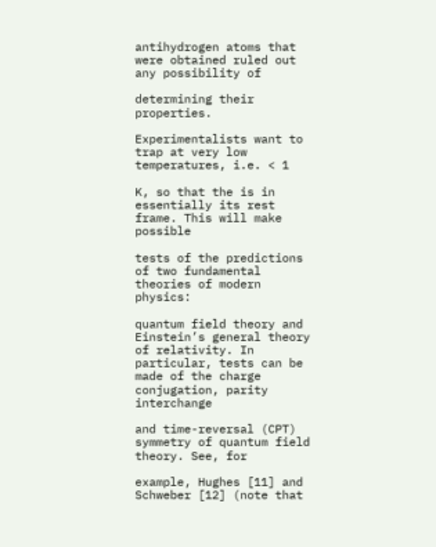antihydrogen atoms that were obtained ruled out any possibility of

determining their properties.

Experimentalists want to trap at very low temperatures, i.e. < 1

K, so that the is in essentially its rest frame. This will make possible

tests of the predictions of two fundamental theories of modern physics:

quantum field theory and Einstein’s general theory of relativity. In particular, tests can be made of the charge conjugation, parity interchange

and time-reversal (CPT) symmetry of quantum field theory. See, for

example, Hughes [11] and Schweber [12] (note that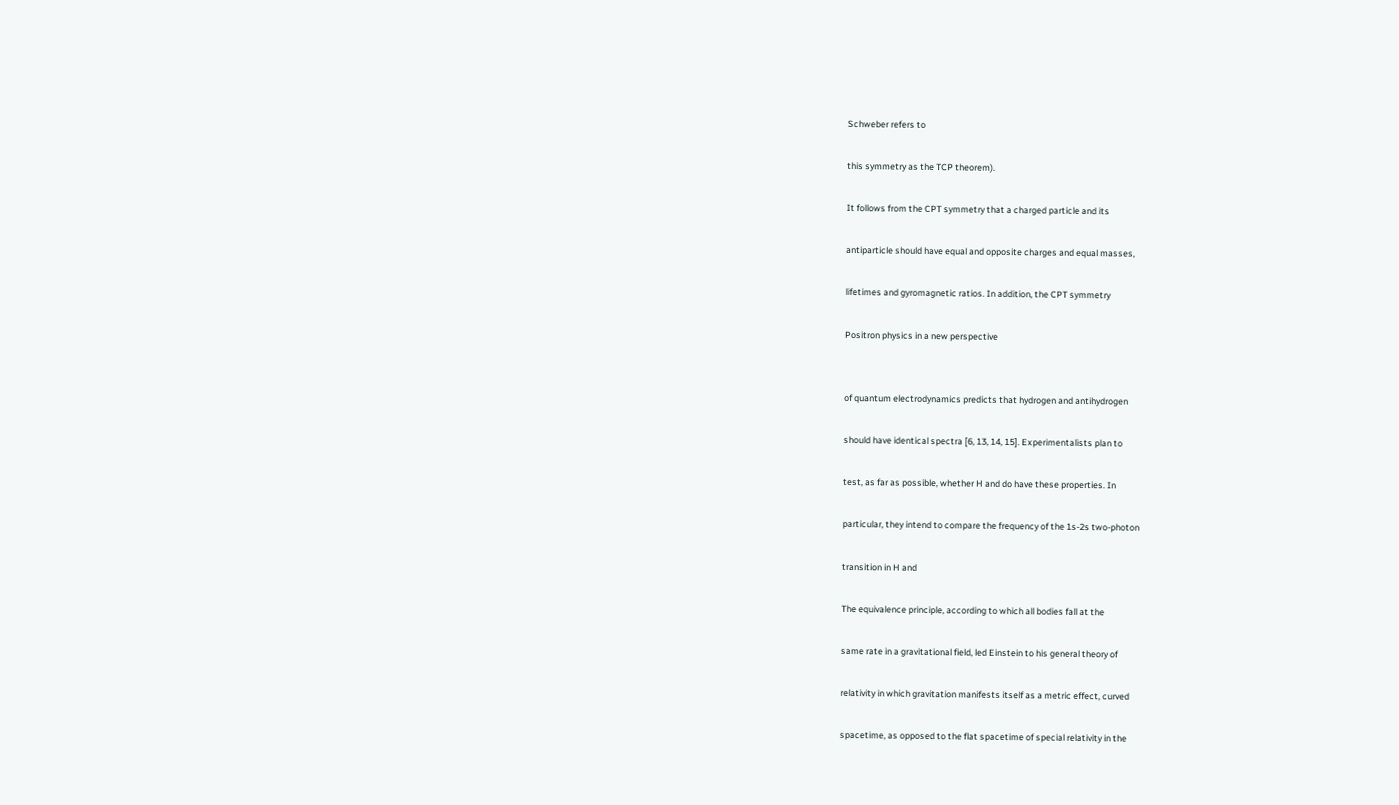Schweber refers to

this symmetry as the TCP theorem).

It follows from the CPT symmetry that a charged particle and its

antiparticle should have equal and opposite charges and equal masses,

lifetimes and gyromagnetic ratios. In addition, the CPT symmetry

Positron physics in a new perspective


of quantum electrodynamics predicts that hydrogen and antihydrogen

should have identical spectra [6, 13, 14, 15]. Experimentalists plan to

test, as far as possible, whether H and do have these properties. In

particular, they intend to compare the frequency of the 1s-2s two-photon

transition in H and

The equivalence principle, according to which all bodies fall at the

same rate in a gravitational field, led Einstein to his general theory of

relativity in which gravitation manifests itself as a metric effect, curved

spacetime, as opposed to the flat spacetime of special relativity in the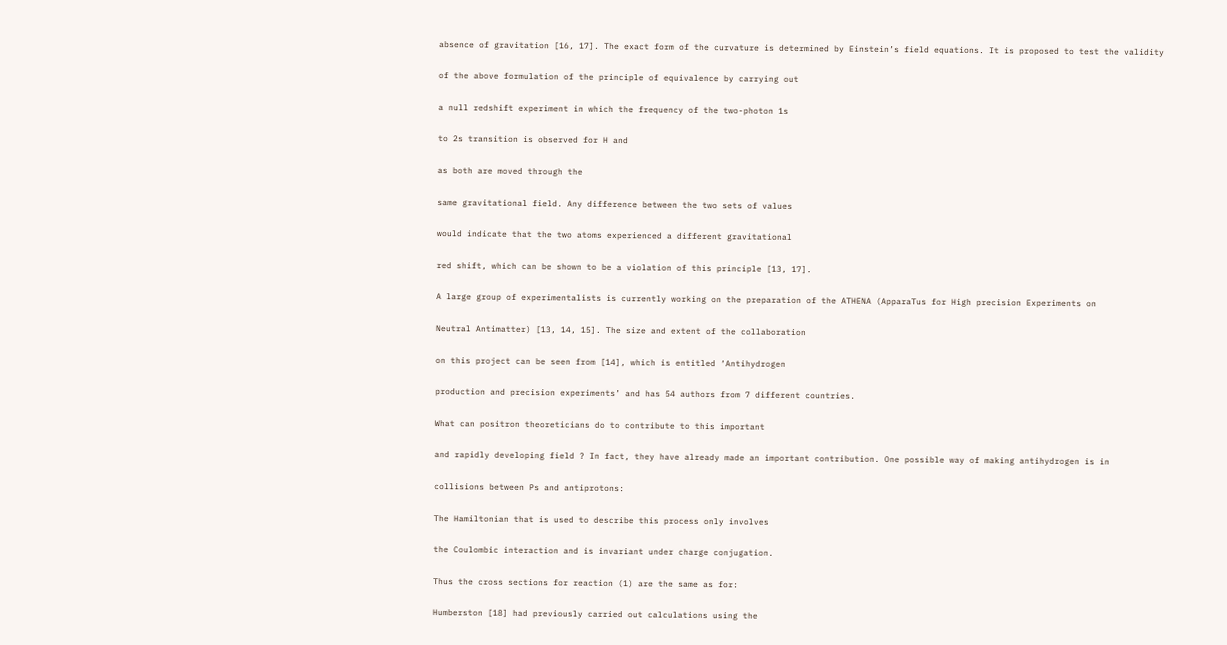absence of gravitation [16, 17]. The exact form of the curvature is determined by Einstein’s field equations. It is proposed to test the validity

of the above formulation of the principle of equivalence by carrying out

a null redshift experiment in which the frequency of the two-photon 1s

to 2s transition is observed for H and

as both are moved through the

same gravitational field. Any difference between the two sets of values

would indicate that the two atoms experienced a different gravitational

red shift, which can be shown to be a violation of this principle [13, 17].

A large group of experimentalists is currently working on the preparation of the ATHENA (ApparaTus for High precision Experiments on

Neutral Antimatter) [13, 14, 15]. The size and extent of the collaboration

on this project can be seen from [14], which is entitled ‘Antihydrogen

production and precision experiments’ and has 54 authors from 7 different countries.

What can positron theoreticians do to contribute to this important

and rapidly developing field ? In fact, they have already made an important contribution. One possible way of making antihydrogen is in

collisions between Ps and antiprotons:

The Hamiltonian that is used to describe this process only involves

the Coulombic interaction and is invariant under charge conjugation.

Thus the cross sections for reaction (1) are the same as for:

Humberston [18] had previously carried out calculations using the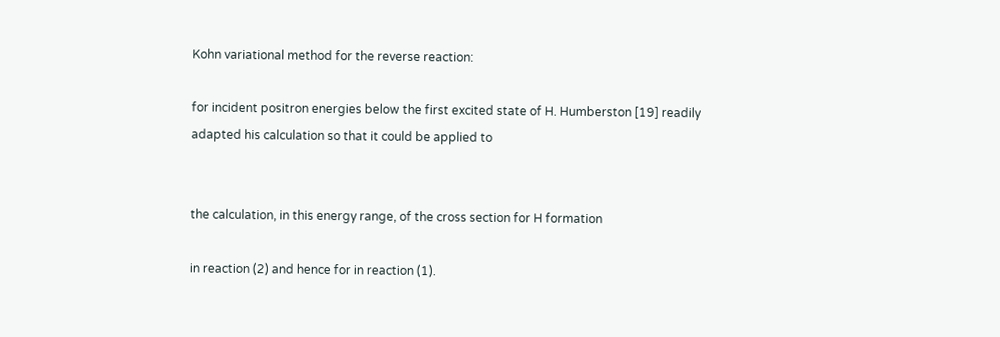Kohn variational method for the reverse reaction:

for incident positron energies below the first excited state of H. Humberston [19] readily adapted his calculation so that it could be applied to


the calculation, in this energy range, of the cross section for H formation

in reaction (2) and hence for in reaction (1).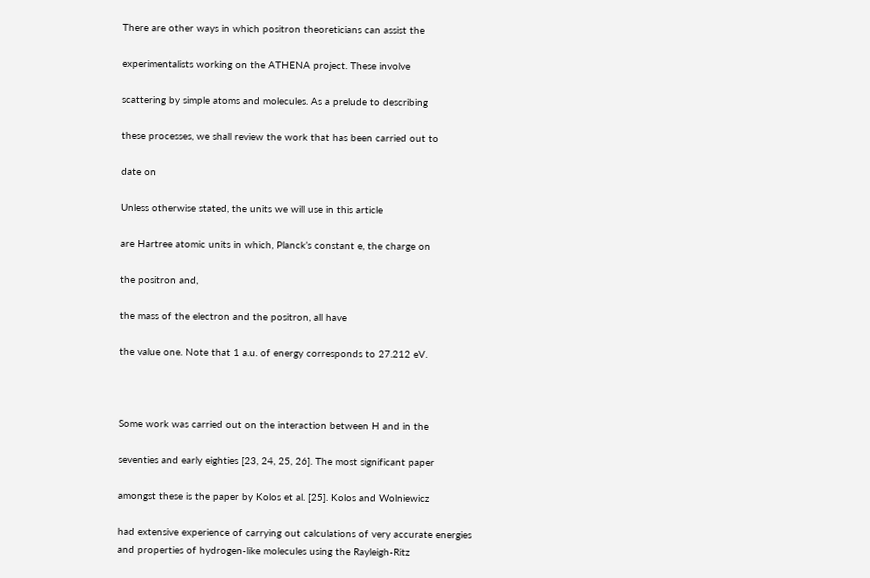There are other ways in which positron theoreticians can assist the

experimentalists working on the ATHENA project. These involve

scattering by simple atoms and molecules. As a prelude to describing

these processes, we shall review the work that has been carried out to

date on

Unless otherwise stated, the units we will use in this article

are Hartree atomic units in which, Planck’s constant e, the charge on

the positron and,

the mass of the electron and the positron, all have

the value one. Note that 1 a.u. of energy corresponds to 27.212 eV.



Some work was carried out on the interaction between H and in the

seventies and early eighties [23, 24, 25, 26]. The most significant paper

amongst these is the paper by Kolos et al. [25]. Kolos and Wolniewicz

had extensive experience of carrying out calculations of very accurate energies and properties of hydrogen-like molecules using the Rayleigh-Ritz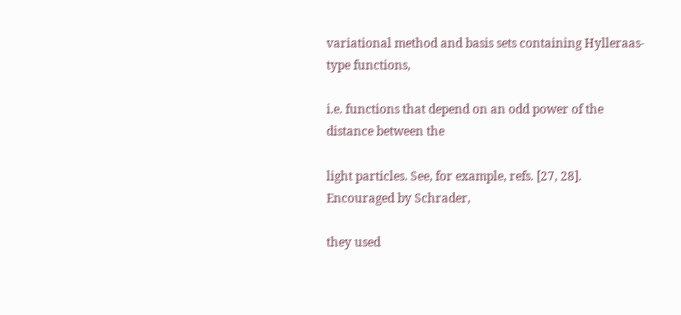variational method and basis sets containing Hylleraas-type functions,

i.e. functions that depend on an odd power of the distance between the

light particles. See, for example, refs. [27, 28]. Encouraged by Schrader,

they used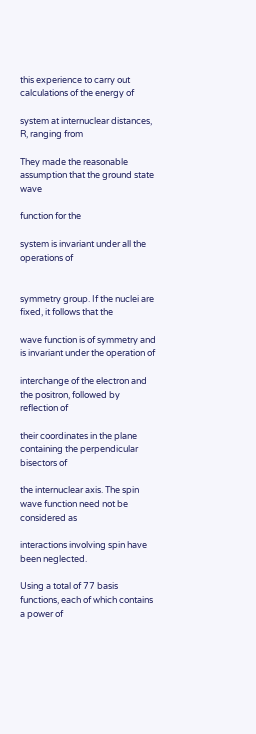this experience to carry out calculations of the energy of

system at internuclear distances, R, ranging from

They made the reasonable assumption that the ground state wave

function for the

system is invariant under all the operations of


symmetry group. If the nuclei are fixed, it follows that the

wave function is of symmetry and is invariant under the operation of

interchange of the electron and the positron, followed by reflection of

their coordinates in the plane containing the perpendicular bisectors of

the internuclear axis. The spin wave function need not be considered as

interactions involving spin have been neglected.

Using a total of 77 basis functions, each of which contains a power of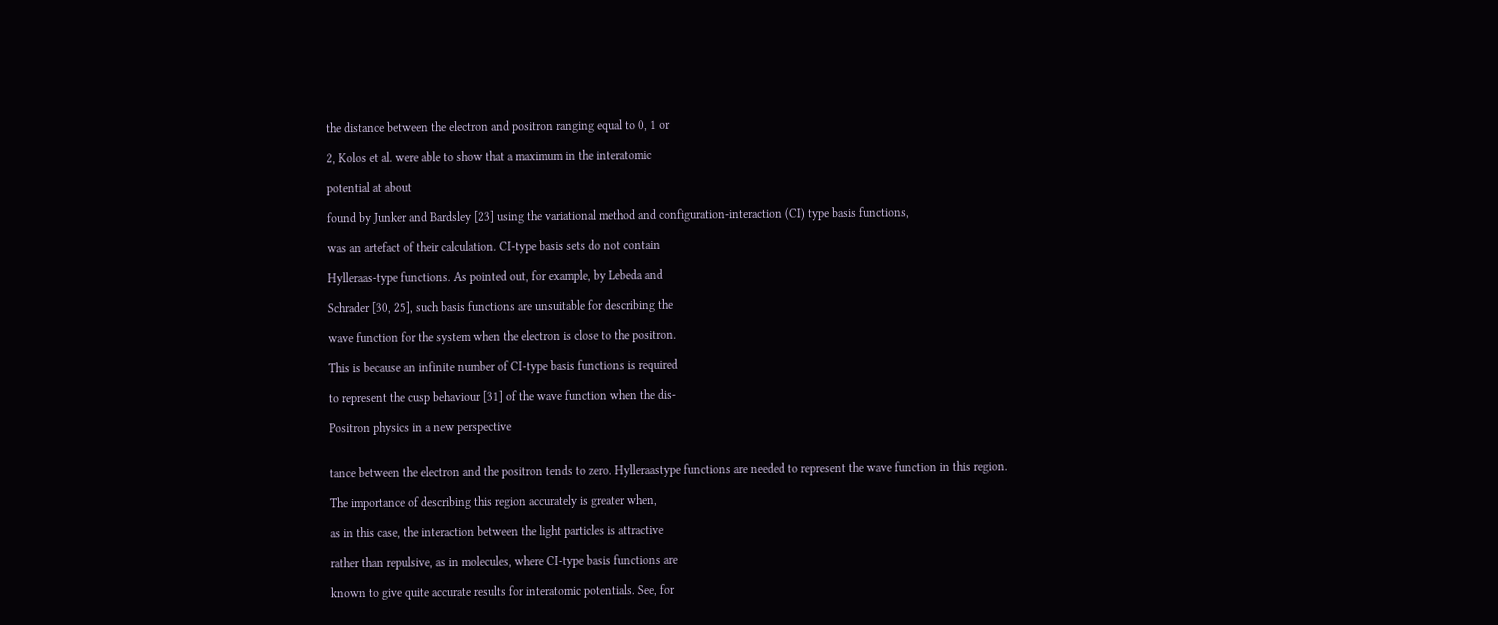the distance between the electron and positron ranging equal to 0, 1 or

2, Kolos et al. were able to show that a maximum in the interatomic

potential at about

found by Junker and Bardsley [23] using the variational method and configuration-interaction (CI) type basis functions,

was an artefact of their calculation. CI-type basis sets do not contain

Hylleraas-type functions. As pointed out, for example, by Lebeda and

Schrader [30, 25], such basis functions are unsuitable for describing the

wave function for the system when the electron is close to the positron.

This is because an infinite number of CI-type basis functions is required

to represent the cusp behaviour [31] of the wave function when the dis-

Positron physics in a new perspective


tance between the electron and the positron tends to zero. Hylleraastype functions are needed to represent the wave function in this region.

The importance of describing this region accurately is greater when,

as in this case, the interaction between the light particles is attractive

rather than repulsive, as in molecules, where CI-type basis functions are

known to give quite accurate results for interatomic potentials. See, for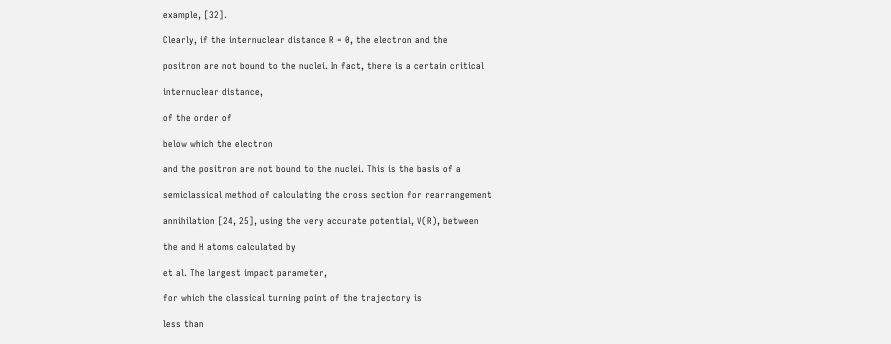example, [32].

Clearly, if the internuclear distance R = 0, the electron and the

positron are not bound to the nuclei. In fact, there is a certain critical

internuclear distance,

of the order of

below which the electron

and the positron are not bound to the nuclei. This is the basis of a

semiclassical method of calculating the cross section for rearrangement

annihilation [24, 25], using the very accurate potential, V(R), between

the and H atoms calculated by

et al. The largest impact parameter,

for which the classical turning point of the trajectory is

less than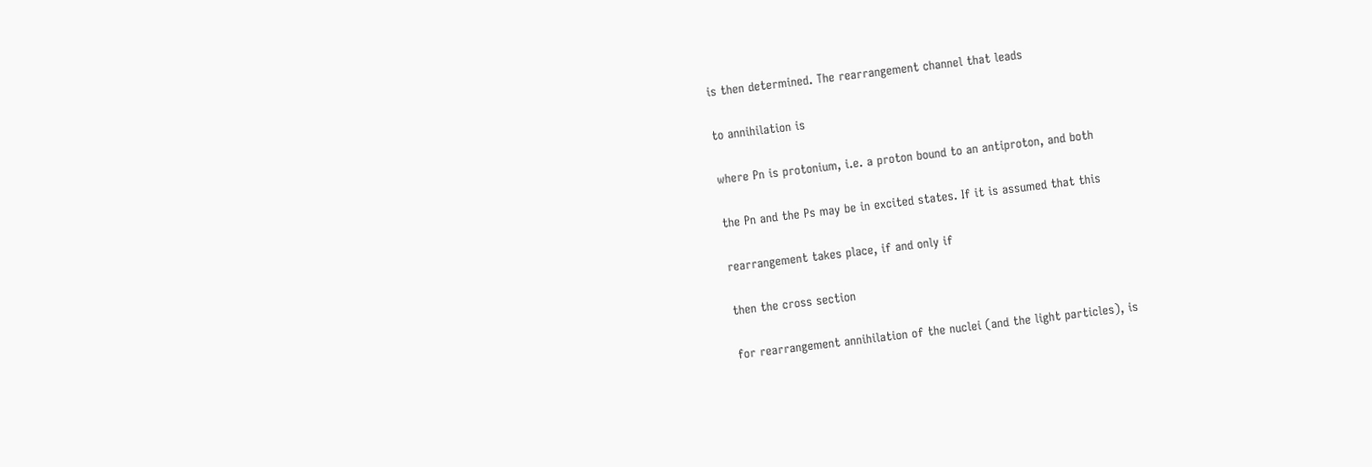is then determined. The rearrangement channel that leads

to annihilation is

where Pn is protonium, i.e. a proton bound to an antiproton, and both

the Pn and the Ps may be in excited states. If it is assumed that this

rearrangement takes place, if and only if

then the cross section

for rearrangement annihilation of the nuclei (and the light particles), is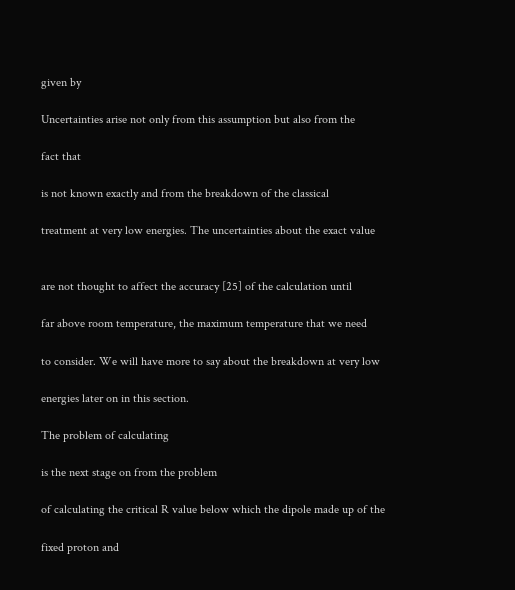given by

Uncertainties arise not only from this assumption but also from the

fact that

is not known exactly and from the breakdown of the classical

treatment at very low energies. The uncertainties about the exact value


are not thought to affect the accuracy [25] of the calculation until

far above room temperature, the maximum temperature that we need

to consider. We will have more to say about the breakdown at very low

energies later on in this section.

The problem of calculating

is the next stage on from the problem

of calculating the critical R value below which the dipole made up of the

fixed proton and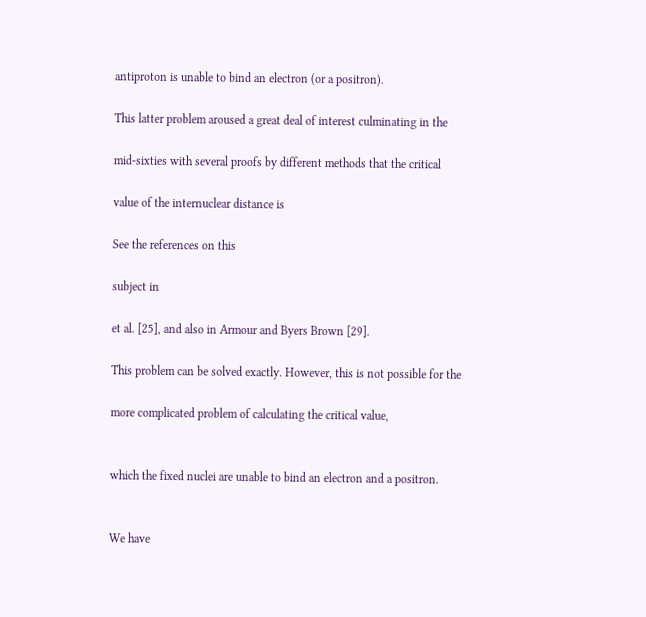antiproton is unable to bind an electron (or a positron).

This latter problem aroused a great deal of interest culminating in the

mid-sixties with several proofs by different methods that the critical

value of the internuclear distance is

See the references on this

subject in

et al. [25], and also in Armour and Byers Brown [29].

This problem can be solved exactly. However, this is not possible for the

more complicated problem of calculating the critical value,


which the fixed nuclei are unable to bind an electron and a positron.


We have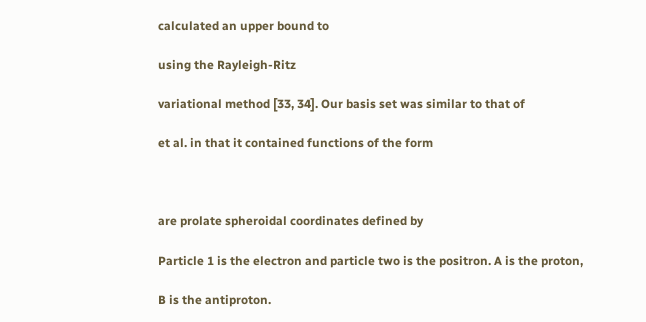calculated an upper bound to

using the Rayleigh-Ritz

variational method [33, 34]. Our basis set was similar to that of

et al. in that it contained functions of the form



are prolate spheroidal coordinates defined by

Particle 1 is the electron and particle two is the positron. A is the proton,

B is the antiproton.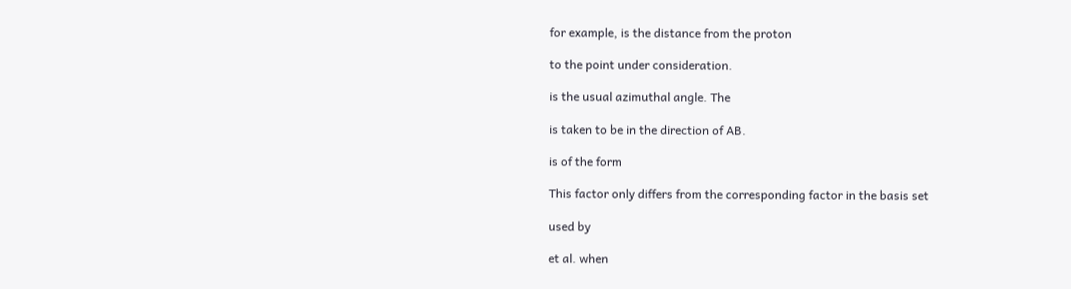for example, is the distance from the proton

to the point under consideration.

is the usual azimuthal angle. The

is taken to be in the direction of AB.

is of the form

This factor only differs from the corresponding factor in the basis set

used by

et al. when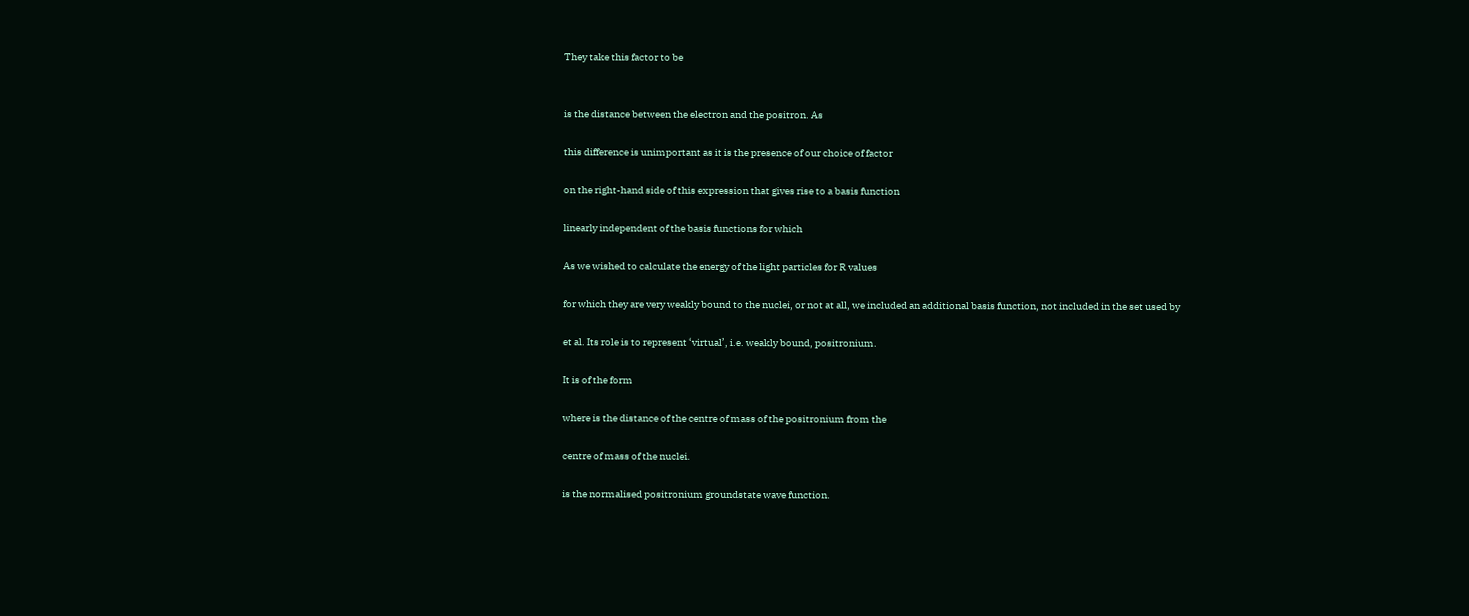They take this factor to be


is the distance between the electron and the positron. As

this difference is unimportant as it is the presence of our choice of factor

on the right-hand side of this expression that gives rise to a basis function

linearly independent of the basis functions for which

As we wished to calculate the energy of the light particles for R values

for which they are very weakly bound to the nuclei, or not at all, we included an additional basis function, not included in the set used by

et al. Its role is to represent ‘virtual’, i.e. weakly bound, positronium.

It is of the form

where is the distance of the centre of mass of the positronium from the

centre of mass of the nuclei.

is the normalised positronium groundstate wave function.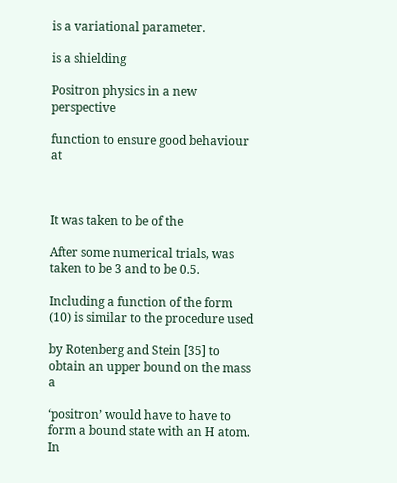is a variational parameter.

is a shielding

Positron physics in a new perspective

function to ensure good behaviour at



It was taken to be of the

After some numerical trials, was taken to be 3 and to be 0.5.

Including a function of the form (10) is similar to the procedure used

by Rotenberg and Stein [35] to obtain an upper bound on the mass a

‘positron’ would have to have to form a bound state with an H atom. In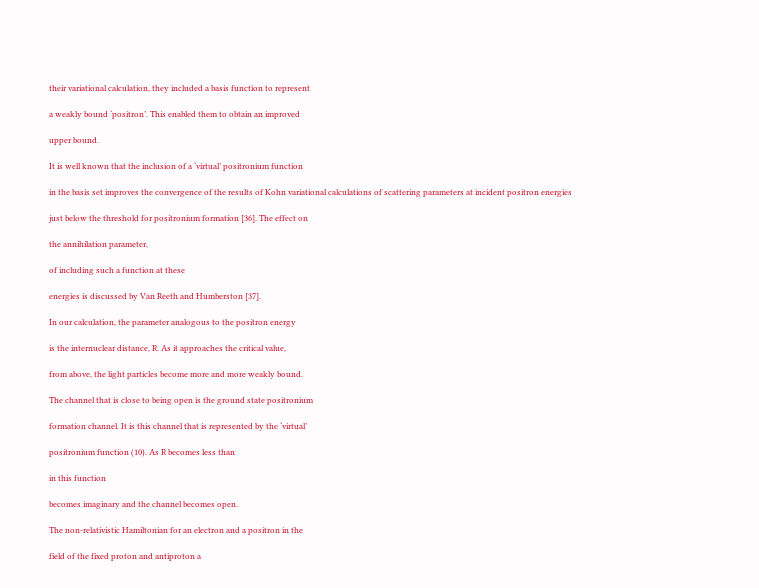their variational calculation, they included a basis function to represent

a weakly bound ‘positron’. This enabled them to obtain an improved

upper bound.

It is well known that the inclusion of a ‘virtual’ positronium function

in the basis set improves the convergence of the results of Kohn variational calculations of scattering parameters at incident positron energies

just below the threshold for positronium formation [36]. The effect on

the annihilation parameter,

of including such a function at these

energies is discussed by Van Reeth and Humberston [37].

In our calculation, the parameter analogous to the positron energy

is the internuclear distance, R. As it approaches the critical value,

from above, the light particles become more and more weakly bound.

The channel that is close to being open is the ground state positronium

formation channel. It is this channel that is represented by the ‘virtual’

positronium function (10). As R becomes less than

in this function

becomes imaginary and the channel becomes open.

The non-relativistic Hamiltonian for an electron and a positron in the

field of the fixed proton and antiproton a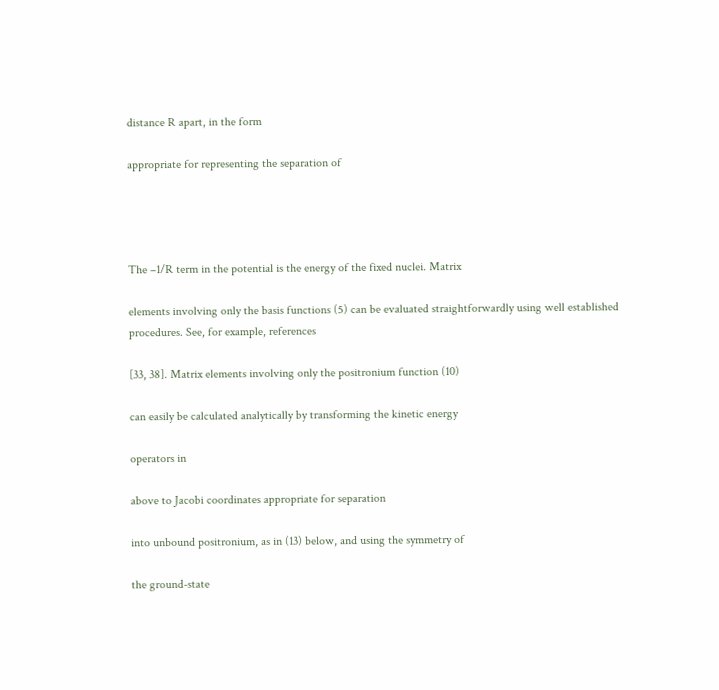distance R apart, in the form

appropriate for representing the separation of




The –1/R term in the potential is the energy of the fixed nuclei. Matrix

elements involving only the basis functions (5) can be evaluated straightforwardly using well established procedures. See, for example, references

[33, 38]. Matrix elements involving only the positronium function (10)

can easily be calculated analytically by transforming the kinetic energy

operators in

above to Jacobi coordinates appropriate for separation

into unbound positronium, as in (13) below, and using the symmetry of

the ground-state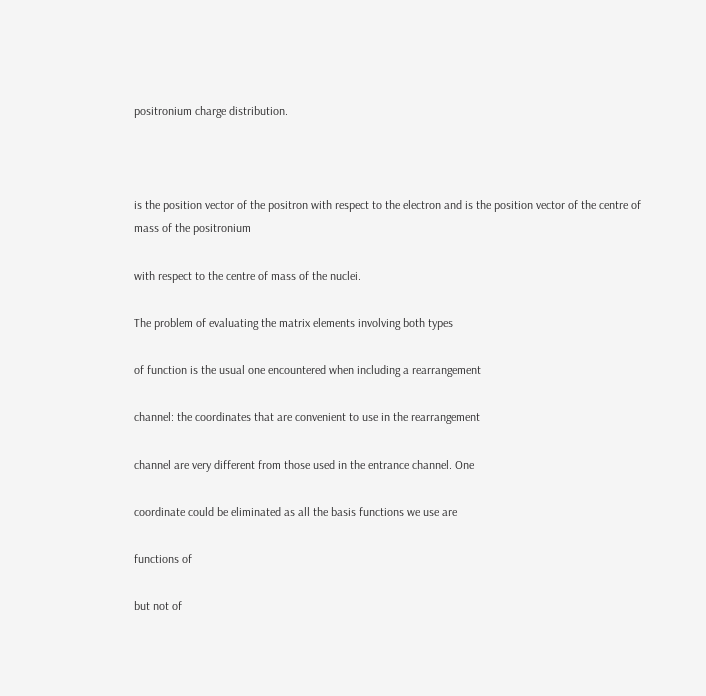positronium charge distribution.



is the position vector of the positron with respect to the electron and is the position vector of the centre of mass of the positronium

with respect to the centre of mass of the nuclei.

The problem of evaluating the matrix elements involving both types

of function is the usual one encountered when including a rearrangement

channel: the coordinates that are convenient to use in the rearrangement

channel are very different from those used in the entrance channel. One

coordinate could be eliminated as all the basis functions we use are

functions of

but not of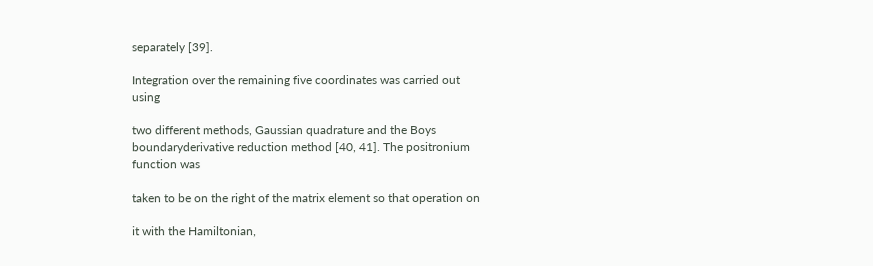separately [39].

Integration over the remaining five coordinates was carried out using

two different methods, Gaussian quadrature and the Boys boundaryderivative reduction method [40, 41]. The positronium function was

taken to be on the right of the matrix element so that operation on

it with the Hamiltonian,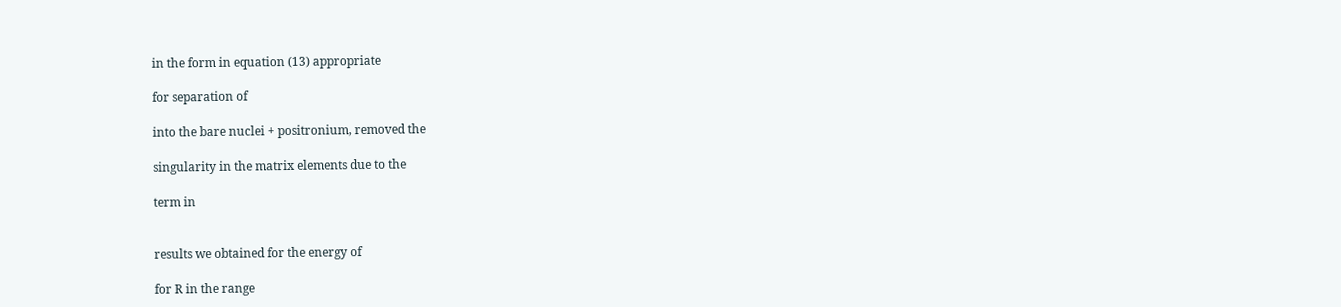in the form in equation (13) appropriate

for separation of

into the bare nuclei + positronium, removed the

singularity in the matrix elements due to the

term in


results we obtained for the energy of

for R in the range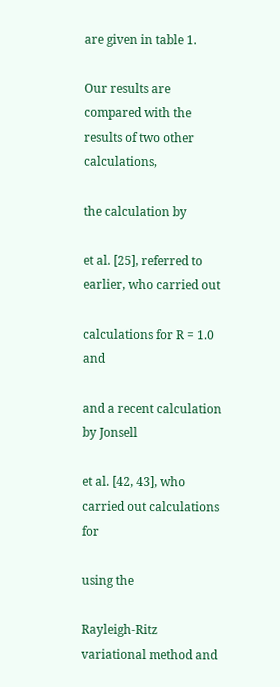are given in table 1.

Our results are compared with the results of two other calculations,

the calculation by

et al. [25], referred to earlier, who carried out

calculations for R = 1.0 and

and a recent calculation by Jonsell

et al. [42, 43], who carried out calculations for

using the

Rayleigh-Ritz variational method and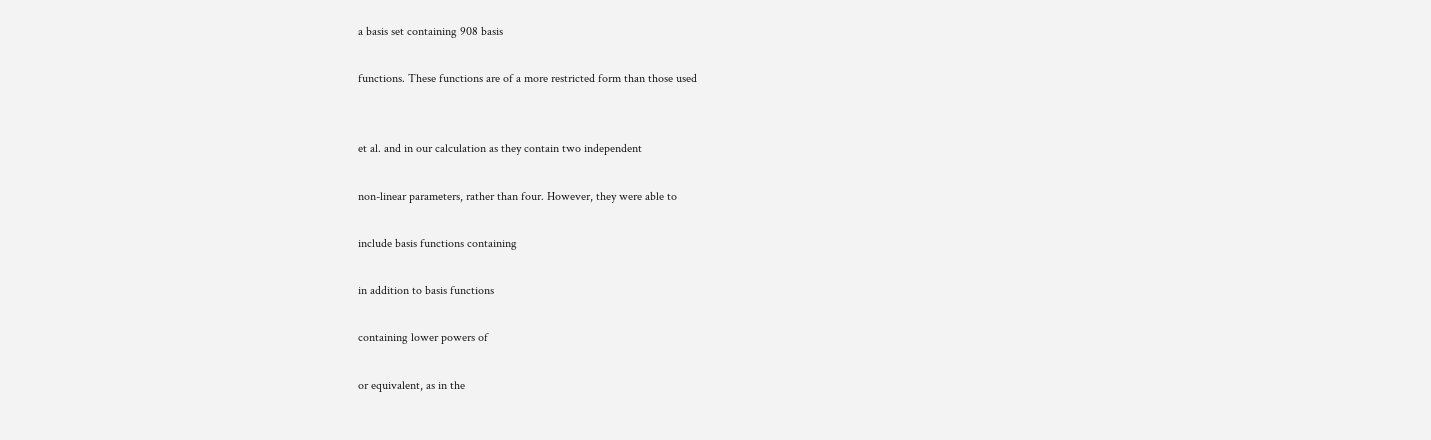a basis set containing 908 basis

functions. These functions are of a more restricted form than those used


et al. and in our calculation as they contain two independent

non-linear parameters, rather than four. However, they were able to

include basis functions containing

in addition to basis functions

containing lower powers of

or equivalent, as in the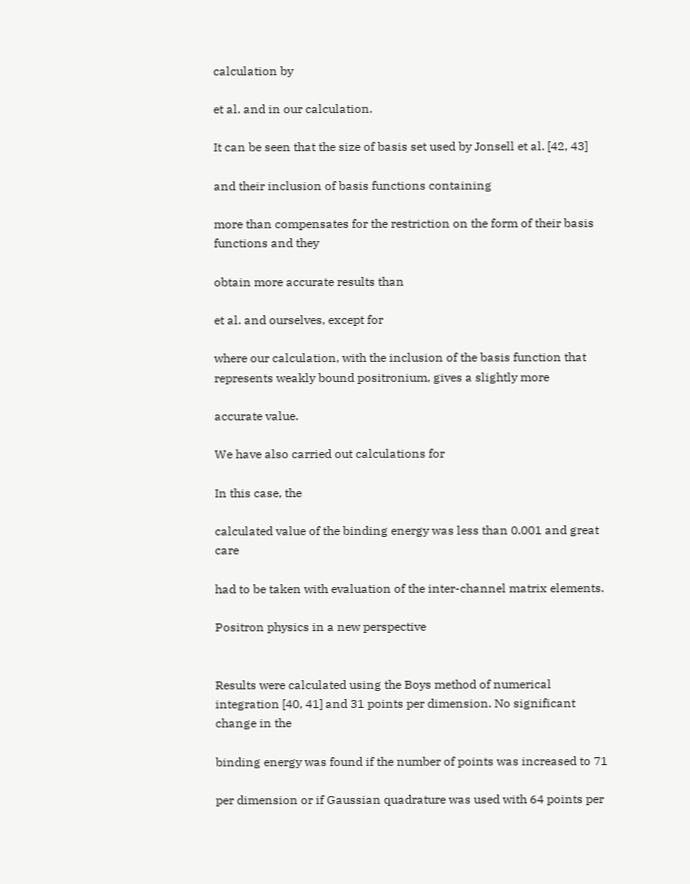calculation by

et al. and in our calculation.

It can be seen that the size of basis set used by Jonsell et al. [42, 43]

and their inclusion of basis functions containing

more than compensates for the restriction on the form of their basis functions and they

obtain more accurate results than

et al. and ourselves, except for

where our calculation, with the inclusion of the basis function that represents weakly bound positronium, gives a slightly more

accurate value.

We have also carried out calculations for

In this case, the

calculated value of the binding energy was less than 0.001 and great care

had to be taken with evaluation of the inter-channel matrix elements.

Positron physics in a new perspective


Results were calculated using the Boys method of numerical integration [40, 41] and 31 points per dimension. No significant change in the

binding energy was found if the number of points was increased to 71

per dimension or if Gaussian quadrature was used with 64 points per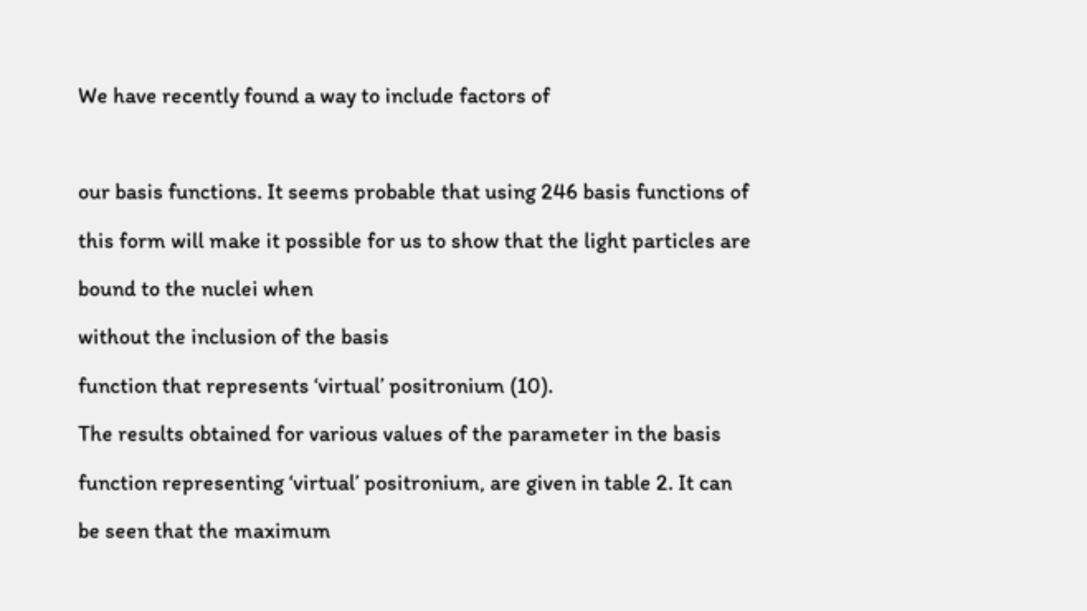We have recently found a way to include factors of



our basis functions. It seems probable that using 246 basis functions of

this form will make it possible for us to show that the light particles are

bound to the nuclei when

without the inclusion of the basis

function that represents ‘virtual’ positronium (10).

The results obtained for various values of the parameter in the basis

function representing ‘virtual’ positronium, are given in table 2. It can

be seen that the maximum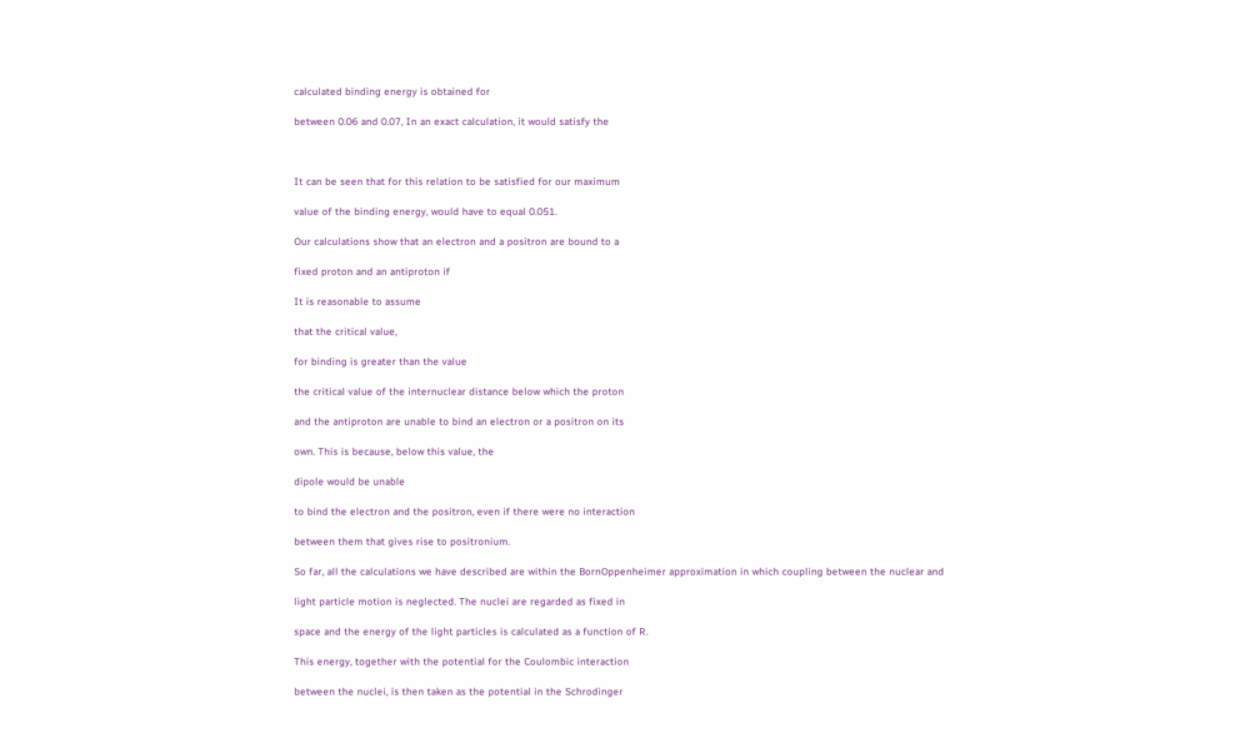calculated binding energy is obtained for

between 0.06 and 0.07, In an exact calculation, it would satisfy the



It can be seen that for this relation to be satisfied for our maximum

value of the binding energy, would have to equal 0.051.

Our calculations show that an electron and a positron are bound to a

fixed proton and an antiproton if

It is reasonable to assume

that the critical value,

for binding is greater than the value

the critical value of the internuclear distance below which the proton

and the antiproton are unable to bind an electron or a positron on its

own. This is because, below this value, the

dipole would be unable

to bind the electron and the positron, even if there were no interaction

between them that gives rise to positronium.

So far, all the calculations we have described are within the BornOppenheimer approximation in which coupling between the nuclear and

light particle motion is neglected. The nuclei are regarded as fixed in

space and the energy of the light particles is calculated as a function of R.

This energy, together with the potential for the Coulombic interaction

between the nuclei, is then taken as the potential in the Schrodinger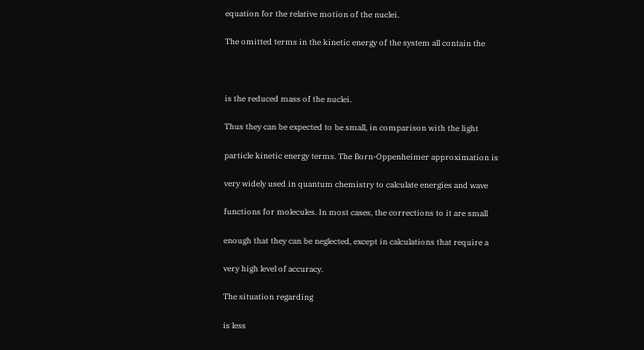equation for the relative motion of the nuclei.

The omitted terms in the kinetic energy of the system all contain the



is the reduced mass of the nuclei.

Thus they can be expected to be small, in comparison with the light

particle kinetic energy terms. The Born-Oppenheimer approximation is

very widely used in quantum chemistry to calculate energies and wave

functions for molecules. In most cases, the corrections to it are small

enough that they can be neglected, except in calculations that require a

very high level of accuracy.

The situation regarding

is less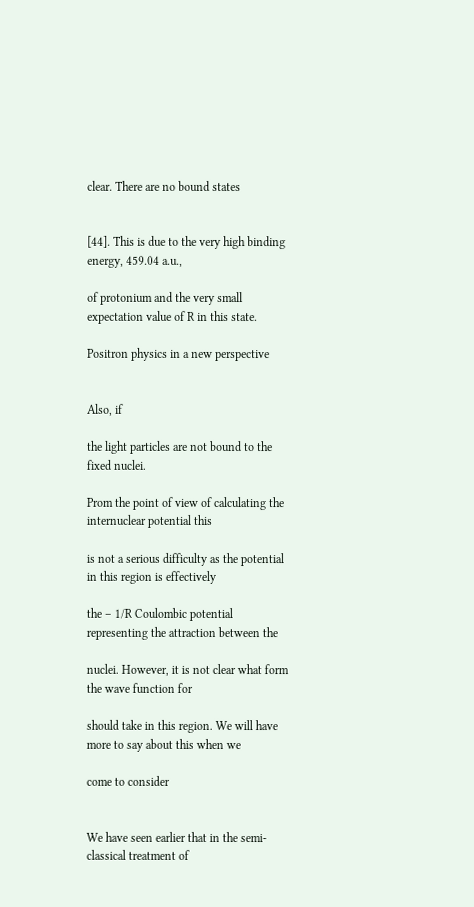clear. There are no bound states


[44]. This is due to the very high binding energy, 459.04 a.u.,

of protonium and the very small expectation value of R in this state.

Positron physics in a new perspective


Also, if

the light particles are not bound to the fixed nuclei.

Prom the point of view of calculating the internuclear potential this

is not a serious difficulty as the potential in this region is effectively

the – 1/R Coulombic potential representing the attraction between the

nuclei. However, it is not clear what form the wave function for

should take in this region. We will have more to say about this when we

come to consider


We have seen earlier that in the semi-classical treatment of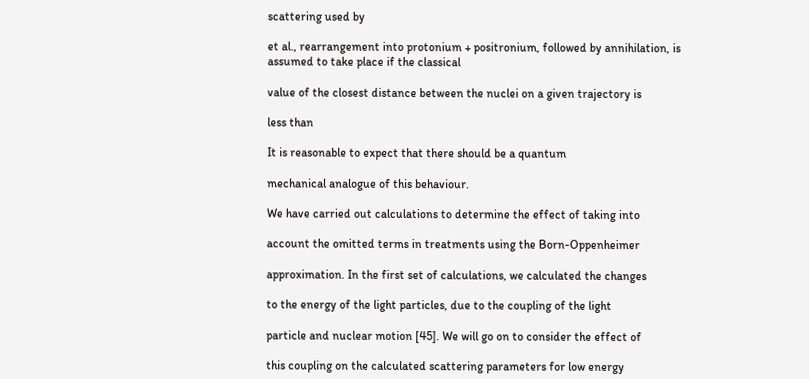scattering used by

et al., rearrangement into protonium + positronium, followed by annihilation, is assumed to take place if the classical

value of the closest distance between the nuclei on a given trajectory is

less than

It is reasonable to expect that there should be a quantum

mechanical analogue of this behaviour.

We have carried out calculations to determine the effect of taking into

account the omitted terms in treatments using the Born-Oppenheimer

approximation. In the first set of calculations, we calculated the changes

to the energy of the light particles, due to the coupling of the light

particle and nuclear motion [45]. We will go on to consider the effect of

this coupling on the calculated scattering parameters for low energy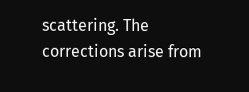scattering. The corrections arise from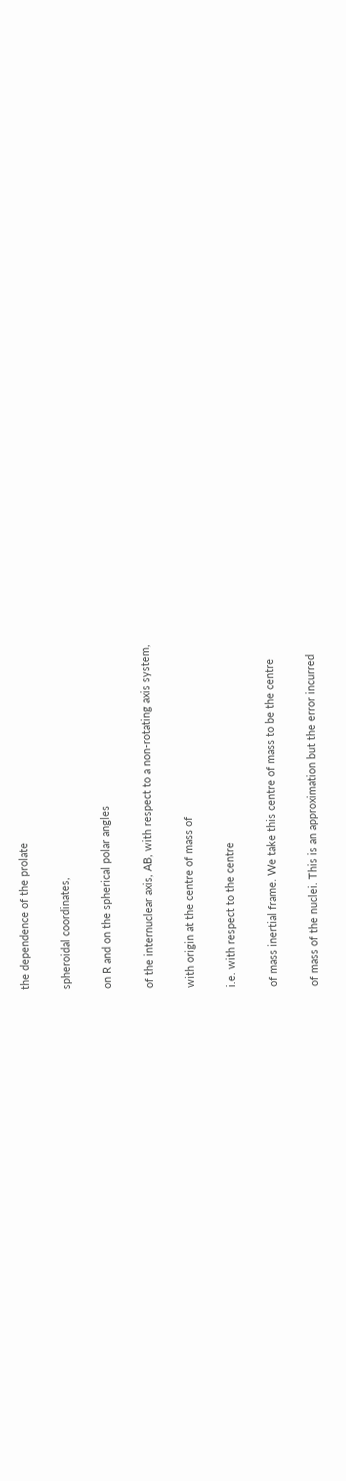the dependence of the prolate

spheroidal coordinates,

on R and on the spherical polar angles

of the internuclear axis, AB, with respect to a non-rotating axis system,

with origin at the centre of mass of

i.e. with respect to the centre

of mass inertial frame. We take this centre of mass to be the centre

of mass of the nuclei. This is an approximation but the error incurred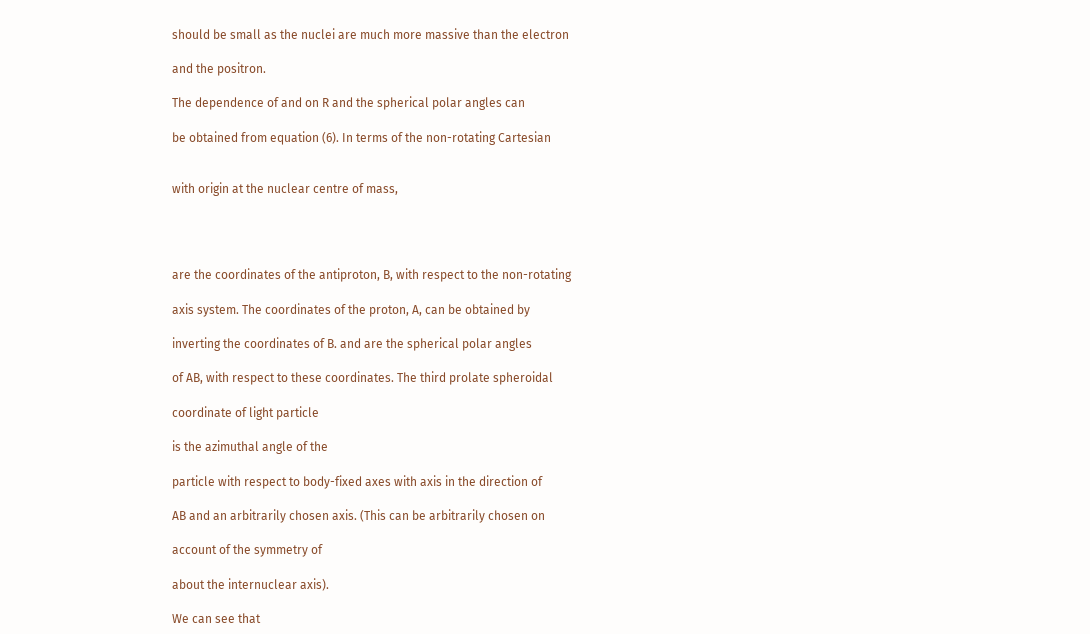should be small as the nuclei are much more massive than the electron

and the positron.

The dependence of and on R and the spherical polar angles can

be obtained from equation (6). In terms of the non-rotating Cartesian


with origin at the nuclear centre of mass,




are the coordinates of the antiproton, B, with respect to the non-rotating

axis system. The coordinates of the proton, A, can be obtained by

inverting the coordinates of B. and are the spherical polar angles

of AB, with respect to these coordinates. The third prolate spheroidal

coordinate of light particle

is the azimuthal angle of the

particle with respect to body-fixed axes with axis in the direction of

AB and an arbitrarily chosen axis. (This can be arbitrarily chosen on

account of the symmetry of

about the internuclear axis).

We can see that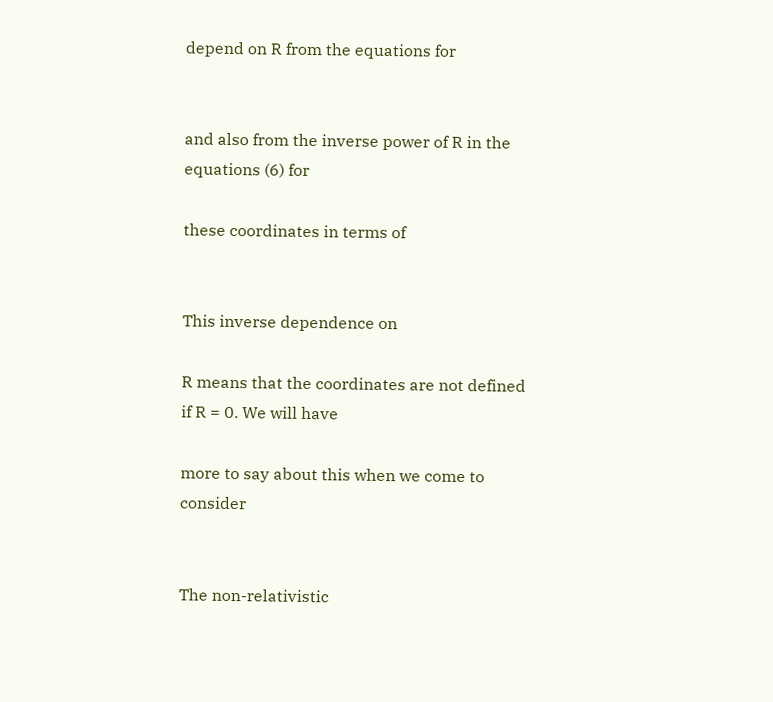depend on R from the equations for


and also from the inverse power of R in the equations (6) for

these coordinates in terms of


This inverse dependence on

R means that the coordinates are not defined if R = 0. We will have

more to say about this when we come to consider


The non-relativistic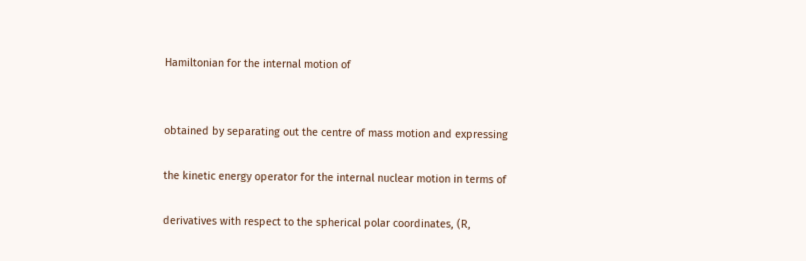Hamiltonian for the internal motion of


obtained by separating out the centre of mass motion and expressing

the kinetic energy operator for the internal nuclear motion in terms of

derivatives with respect to the spherical polar coordinates, (R,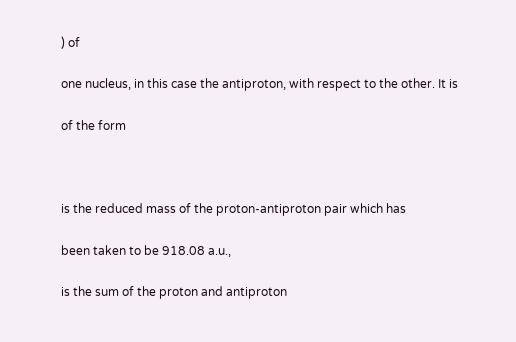) of

one nucleus, in this case the antiproton, with respect to the other. It is

of the form



is the reduced mass of the proton-antiproton pair which has

been taken to be 918.08 a.u.,

is the sum of the proton and antiproton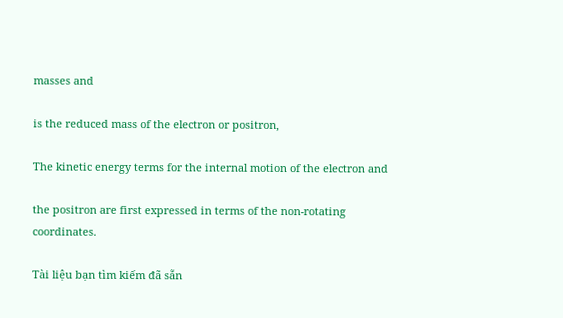masses and

is the reduced mass of the electron or positron,

The kinetic energy terms for the internal motion of the electron and

the positron are first expressed in terms of the non-rotating coordinates.

Tài liệu bạn tìm kiếm đã sẵn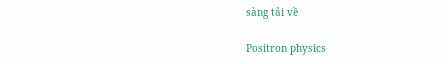sàng tải về

Positron physics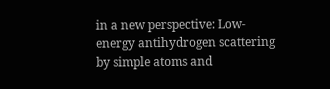in a new perspective: Low-energy antihydrogen scattering by simple atoms and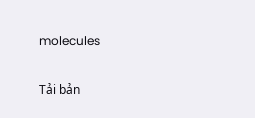molecules

Tải bản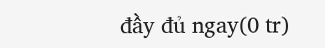đầy đủ ngay(0 tr)